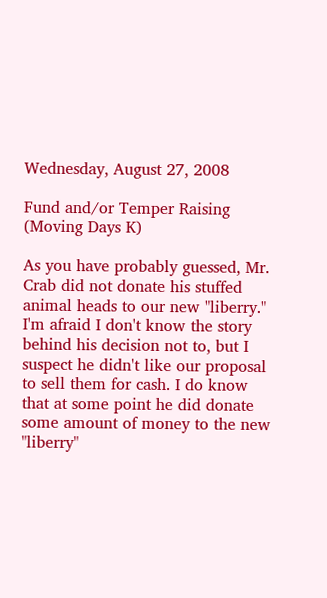Wednesday, August 27, 2008

Fund and/or Temper Raising (Moving Days K)

As you have probably guessed, Mr. Crab did not donate his stuffed animal heads to our new "liberry." I'm afraid I don't know the story behind his decision not to, but I suspect he didn't like our proposal to sell them for cash. I do know that at some point he did donate some amount of money to the new "liberry"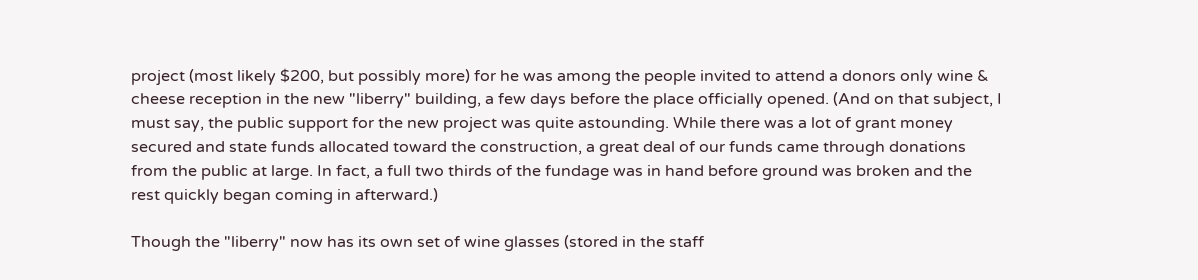project (most likely $200, but possibly more) for he was among the people invited to attend a donors only wine & cheese reception in the new "liberry" building, a few days before the place officially opened. (And on that subject, I must say, the public support for the new project was quite astounding. While there was a lot of grant money secured and state funds allocated toward the construction, a great deal of our funds came through donations from the public at large. In fact, a full two thirds of the fundage was in hand before ground was broken and the rest quickly began coming in afterward.)

Though the "liberry" now has its own set of wine glasses (stored in the staff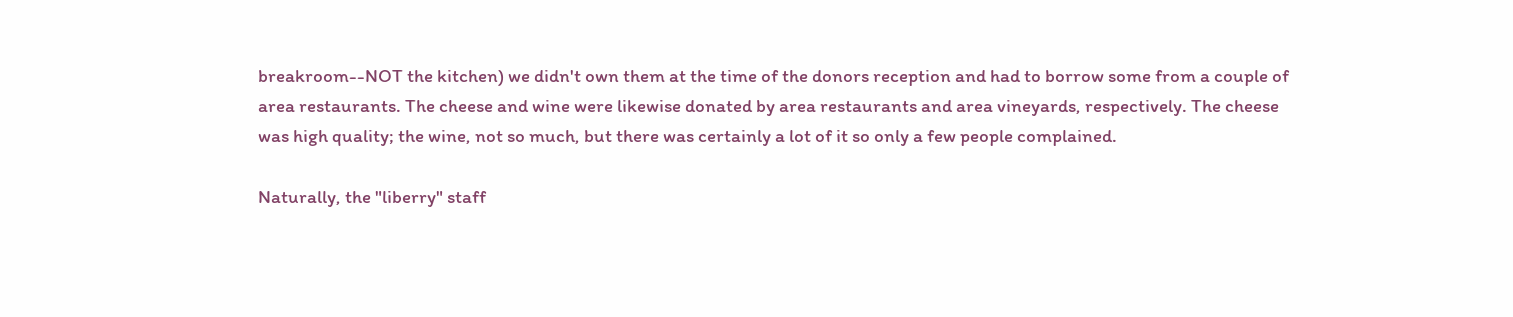breakroom--NOT the kitchen) we didn't own them at the time of the donors reception and had to borrow some from a couple of area restaurants. The cheese and wine were likewise donated by area restaurants and area vineyards, respectively. The cheese was high quality; the wine, not so much, but there was certainly a lot of it so only a few people complained.

Naturally, the "liberry" staff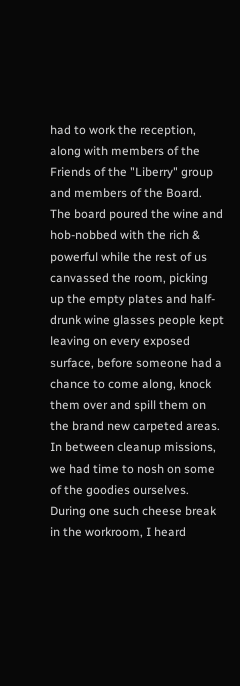had to work the reception, along with members of the Friends of the "Liberry" group and members of the Board. The board poured the wine and hob-nobbed with the rich & powerful while the rest of us canvassed the room, picking up the empty plates and half-drunk wine glasses people kept leaving on every exposed surface, before someone had a chance to come along, knock them over and spill them on the brand new carpeted areas. In between cleanup missions, we had time to nosh on some of the goodies ourselves. During one such cheese break in the workroom, I heard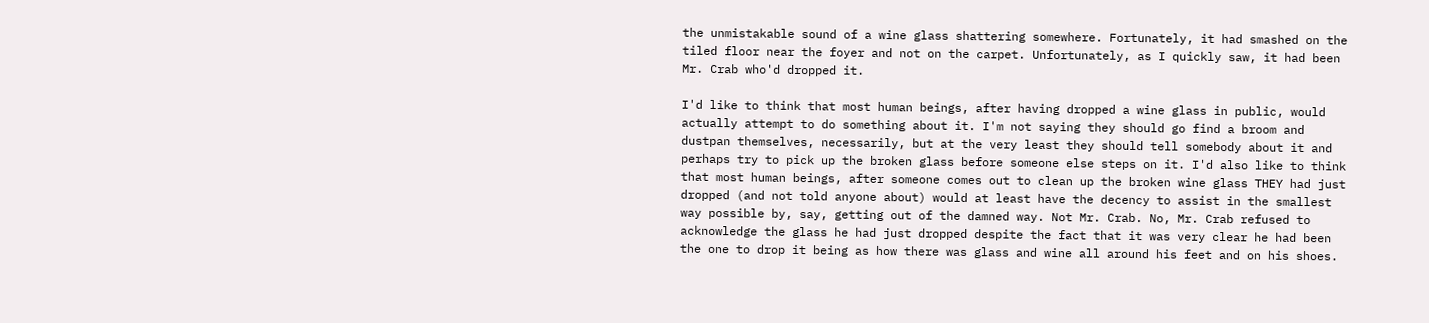the unmistakable sound of a wine glass shattering somewhere. Fortunately, it had smashed on the tiled floor near the foyer and not on the carpet. Unfortunately, as I quickly saw, it had been Mr. Crab who'd dropped it.

I'd like to think that most human beings, after having dropped a wine glass in public, would actually attempt to do something about it. I'm not saying they should go find a broom and dustpan themselves, necessarily, but at the very least they should tell somebody about it and perhaps try to pick up the broken glass before someone else steps on it. I'd also like to think that most human beings, after someone comes out to clean up the broken wine glass THEY had just dropped (and not told anyone about) would at least have the decency to assist in the smallest way possible by, say, getting out of the damned way. Not Mr. Crab. No, Mr. Crab refused to acknowledge the glass he had just dropped despite the fact that it was very clear he had been the one to drop it being as how there was glass and wine all around his feet and on his shoes.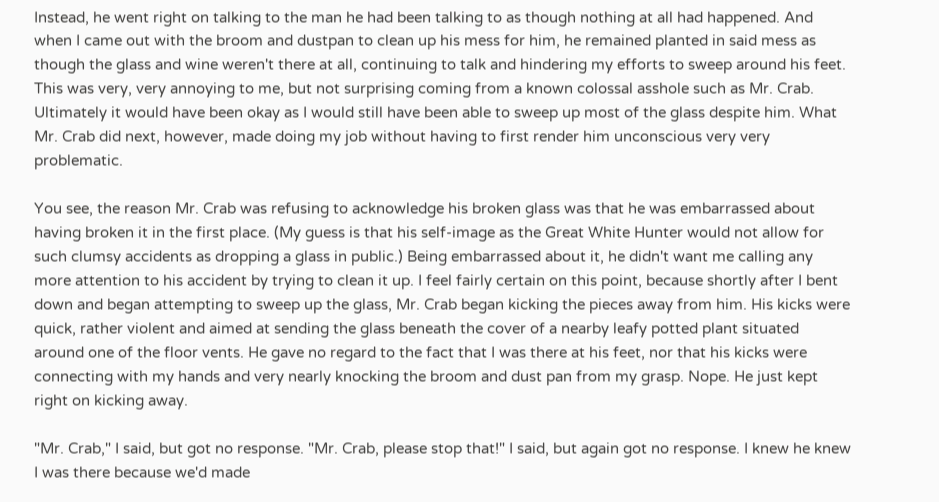Instead, he went right on talking to the man he had been talking to as though nothing at all had happened. And when I came out with the broom and dustpan to clean up his mess for him, he remained planted in said mess as though the glass and wine weren't there at all, continuing to talk and hindering my efforts to sweep around his feet. This was very, very annoying to me, but not surprising coming from a known colossal asshole such as Mr. Crab. Ultimately it would have been okay as I would still have been able to sweep up most of the glass despite him. What Mr. Crab did next, however, made doing my job without having to first render him unconscious very very problematic.

You see, the reason Mr. Crab was refusing to acknowledge his broken glass was that he was embarrassed about having broken it in the first place. (My guess is that his self-image as the Great White Hunter would not allow for such clumsy accidents as dropping a glass in public.) Being embarrassed about it, he didn't want me calling any more attention to his accident by trying to clean it up. I feel fairly certain on this point, because shortly after I bent down and began attempting to sweep up the glass, Mr. Crab began kicking the pieces away from him. His kicks were quick, rather violent and aimed at sending the glass beneath the cover of a nearby leafy potted plant situated around one of the floor vents. He gave no regard to the fact that I was there at his feet, nor that his kicks were connecting with my hands and very nearly knocking the broom and dust pan from my grasp. Nope. He just kept right on kicking away.

"Mr. Crab," I said, but got no response. "Mr. Crab, please stop that!" I said, but again got no response. I knew he knew I was there because we'd made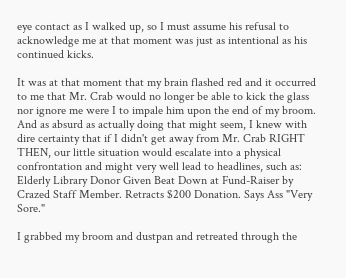eye contact as I walked up, so I must assume his refusal to acknowledge me at that moment was just as intentional as his continued kicks.

It was at that moment that my brain flashed red and it occurred to me that Mr. Crab would no longer be able to kick the glass nor ignore me were I to impale him upon the end of my broom. And as absurd as actually doing that might seem, I knew with dire certainty that if I didn't get away from Mr. Crab RIGHT THEN, our little situation would escalate into a physical confrontation and might very well lead to headlines, such as: Elderly Library Donor Given Beat Down at Fund-Raiser by Crazed Staff Member. Retracts $200 Donation. Says Ass "Very Sore."

I grabbed my broom and dustpan and retreated through the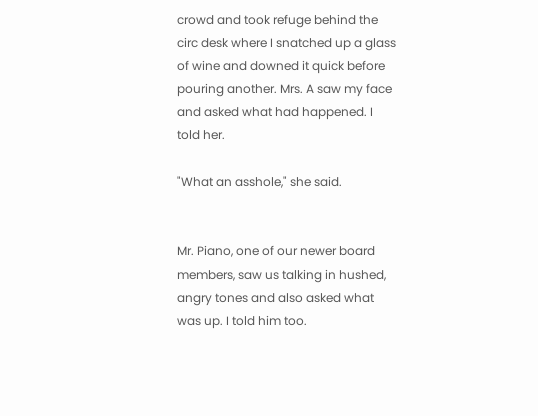crowd and took refuge behind the circ desk where I snatched up a glass of wine and downed it quick before pouring another. Mrs. A saw my face and asked what had happened. I told her.

"What an asshole," she said.


Mr. Piano, one of our newer board members, saw us talking in hushed, angry tones and also asked what was up. I told him too.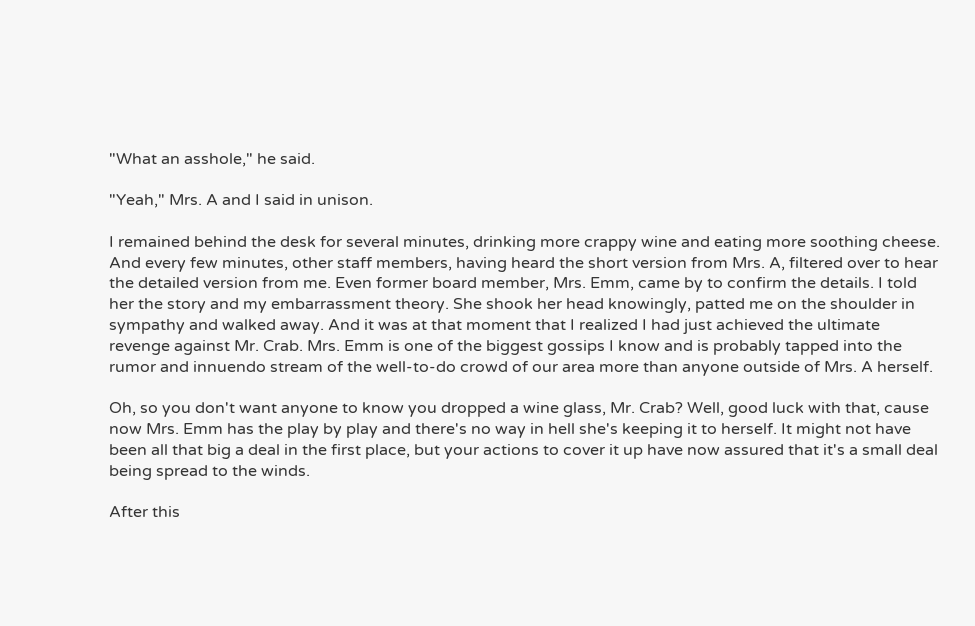"What an asshole," he said.

"Yeah," Mrs. A and I said in unison.

I remained behind the desk for several minutes, drinking more crappy wine and eating more soothing cheese. And every few minutes, other staff members, having heard the short version from Mrs. A, filtered over to hear the detailed version from me. Even former board member, Mrs. Emm, came by to confirm the details. I told her the story and my embarrassment theory. She shook her head knowingly, patted me on the shoulder in sympathy and walked away. And it was at that moment that I realized I had just achieved the ultimate revenge against Mr. Crab. Mrs. Emm is one of the biggest gossips I know and is probably tapped into the rumor and innuendo stream of the well-to-do crowd of our area more than anyone outside of Mrs. A herself.

Oh, so you don't want anyone to know you dropped a wine glass, Mr. Crab? Well, good luck with that, cause now Mrs. Emm has the play by play and there's no way in hell she's keeping it to herself. It might not have been all that big a deal in the first place, but your actions to cover it up have now assured that it's a small deal being spread to the winds.

After this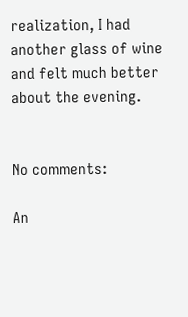realization, I had another glass of wine and felt much better about the evening.


No comments:

An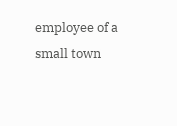employee of a small town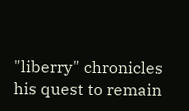"liberry" chronicles his quest to remain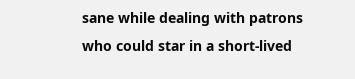sane while dealing with patrons who could star in a short-lived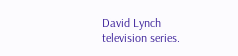David Lynch television series.